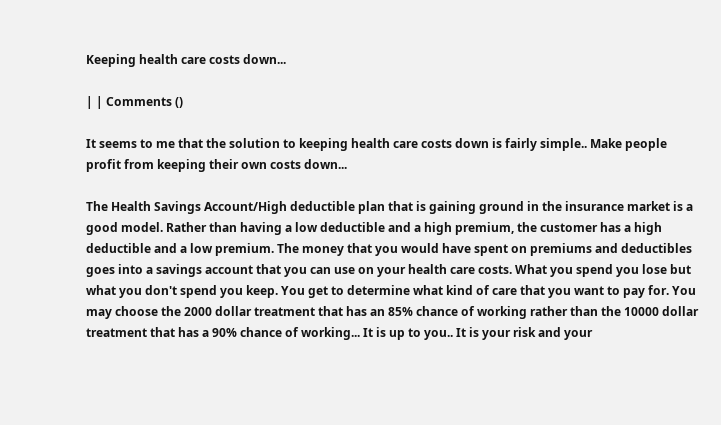Keeping health care costs down...

| | Comments ()

It seems to me that the solution to keeping health care costs down is fairly simple.. Make people profit from keeping their own costs down...

The Health Savings Account/High deductible plan that is gaining ground in the insurance market is a good model. Rather than having a low deductible and a high premium, the customer has a high deductible and a low premium. The money that you would have spent on premiums and deductibles goes into a savings account that you can use on your health care costs. What you spend you lose but what you don't spend you keep. You get to determine what kind of care that you want to pay for. You may choose the 2000 dollar treatment that has an 85% chance of working rather than the 10000 dollar treatment that has a 90% chance of working... It is up to you.. It is your risk and your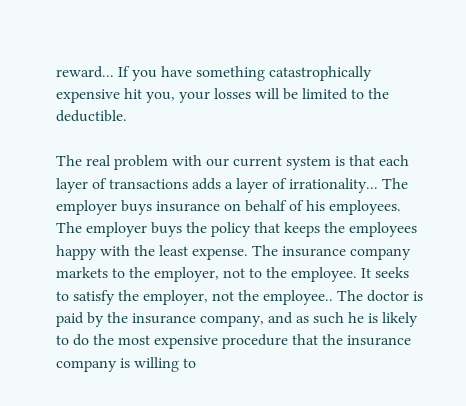reward... If you have something catastrophically expensive hit you, your losses will be limited to the deductible.

The real problem with our current system is that each layer of transactions adds a layer of irrationality... The employer buys insurance on behalf of his employees. The employer buys the policy that keeps the employees happy with the least expense. The insurance company markets to the employer, not to the employee. It seeks to satisfy the employer, not the employee.. The doctor is paid by the insurance company, and as such he is likely to do the most expensive procedure that the insurance company is willing to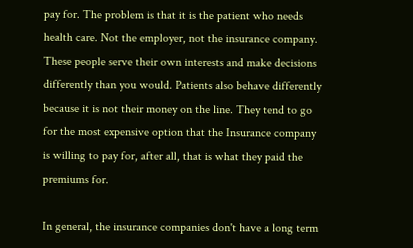pay for. The problem is that it is the patient who needs health care. Not the employer, not the insurance company. These people serve their own interests and make decisions differently than you would. Patients also behave differently because it is not their money on the line. They tend to go for the most expensive option that the Insurance company is willing to pay for, after all, that is what they paid the premiums for.

In general, the insurance companies don't have a long term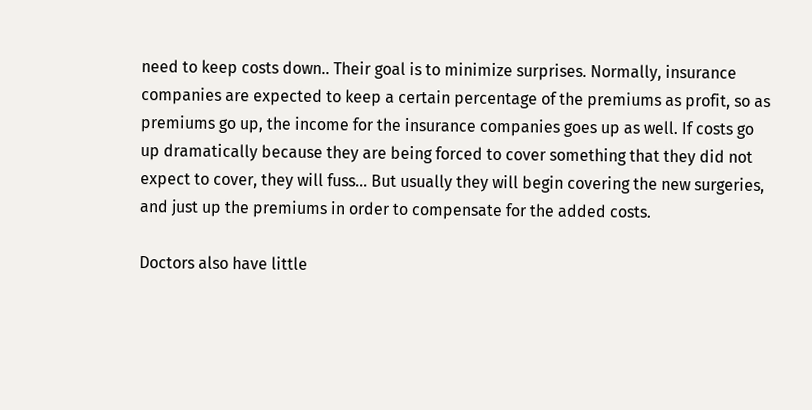need to keep costs down.. Their goal is to minimize surprises. Normally, insurance companies are expected to keep a certain percentage of the premiums as profit, so as premiums go up, the income for the insurance companies goes up as well. If costs go up dramatically because they are being forced to cover something that they did not expect to cover, they will fuss... But usually they will begin covering the new surgeries, and just up the premiums in order to compensate for the added costs.

Doctors also have little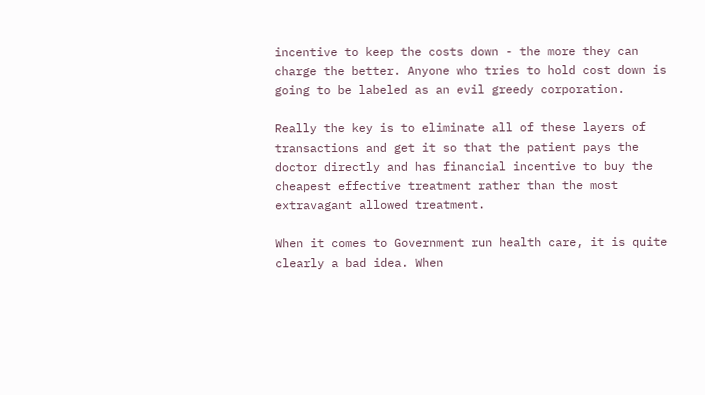incentive to keep the costs down - the more they can charge the better. Anyone who tries to hold cost down is going to be labeled as an evil greedy corporation.

Really the key is to eliminate all of these layers of transactions and get it so that the patient pays the doctor directly and has financial incentive to buy the cheapest effective treatment rather than the most extravagant allowed treatment.

When it comes to Government run health care, it is quite clearly a bad idea. When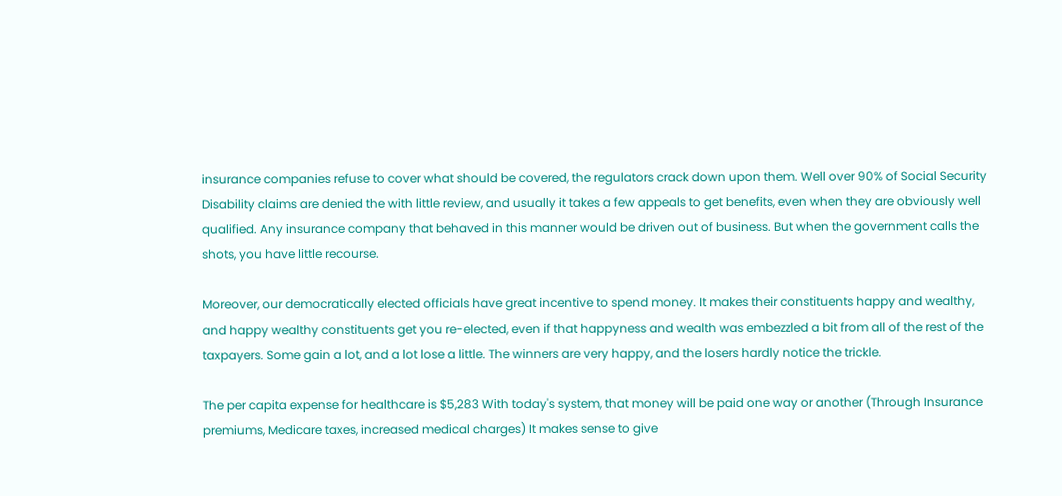insurance companies refuse to cover what should be covered, the regulators crack down upon them. Well over 90% of Social Security Disability claims are denied the with little review, and usually it takes a few appeals to get benefits, even when they are obviously well qualified. Any insurance company that behaved in this manner would be driven out of business. But when the government calls the shots, you have little recourse.

Moreover, our democratically elected officials have great incentive to spend money. It makes their constituents happy and wealthy, and happy wealthy constituents get you re-elected, even if that happyness and wealth was embezzled a bit from all of the rest of the taxpayers. Some gain a lot, and a lot lose a little. The winners are very happy, and the losers hardly notice the trickle.

The per capita expense for healthcare is $5,283 With today's system, that money will be paid one way or another (Through Insurance premiums, Medicare taxes, increased medical charges) It makes sense to give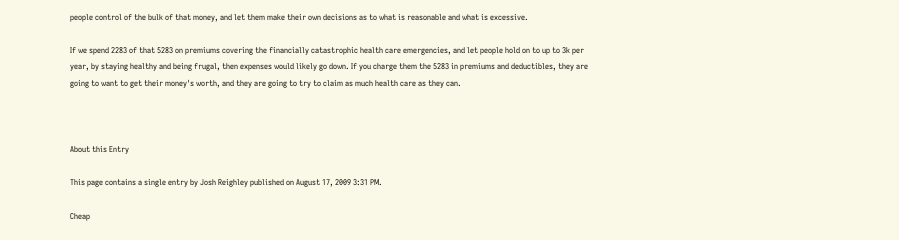people control of the bulk of that money, and let them make their own decisions as to what is reasonable and what is excessive.

If we spend 2283 of that 5283 on premiums covering the financially catastrophic health care emergencies, and let people hold on to up to 3k per year, by staying healthy and being frugal, then expenses would likely go down. If you charge them the 5283 in premiums and deductibles, they are going to want to get their money's worth, and they are going to try to claim as much health care as they can.



About this Entry

This page contains a single entry by Josh Reighley published on August 17, 2009 3:31 PM.

Cheap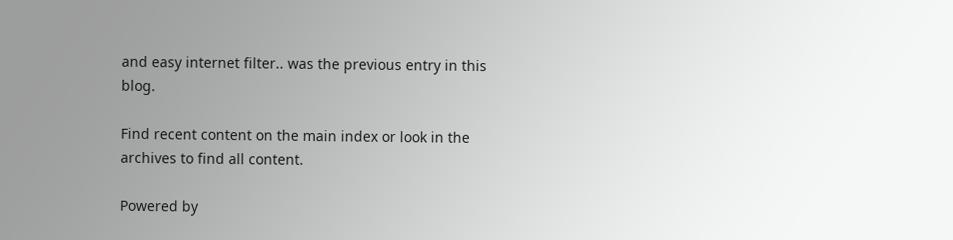and easy internet filter.. was the previous entry in this blog.

Find recent content on the main index or look in the archives to find all content.

Powered by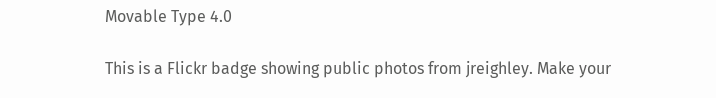Movable Type 4.0

This is a Flickr badge showing public photos from jreighley. Make your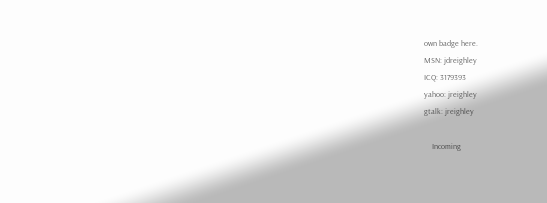own badge here.
MSN: jdreighley
ICQ: 3179393
yahoo: jreighley
gtalk: jreighley

    Incoming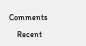Comments

    Recent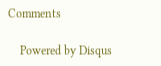Comments

    Powered by Disqus